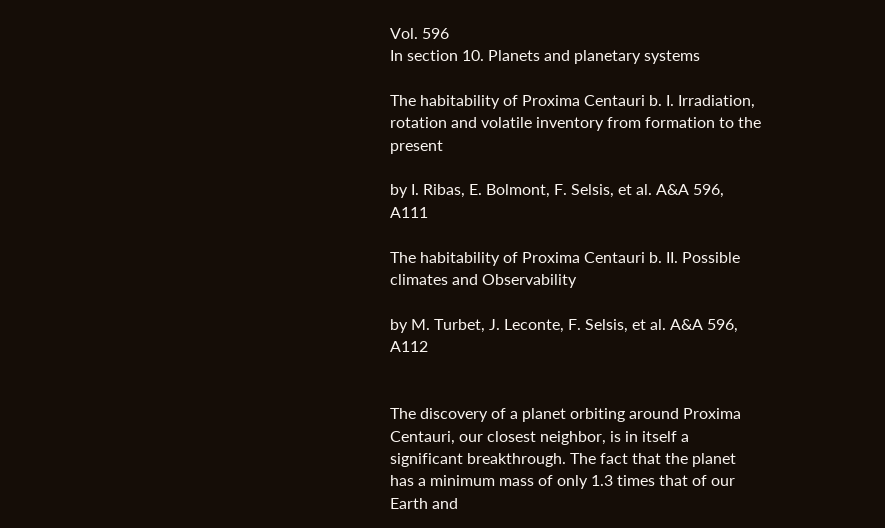Vol. 596
In section 10. Planets and planetary systems

The habitability of Proxima Centauri b. I. Irradiation, rotation and volatile inventory from formation to the present

by I. Ribas, E. Bolmont, F. Selsis, et al. A&A 596, A111

The habitability of Proxima Centauri b. II. Possible climates and Observability

by M. Turbet, J. Leconte, F. Selsis, et al. A&A 596, A112


The discovery of a planet orbiting around Proxima Centauri, our closest neighbor, is in itself a significant breakthrough. The fact that the planet has a minimum mass of only 1.3 times that of our Earth and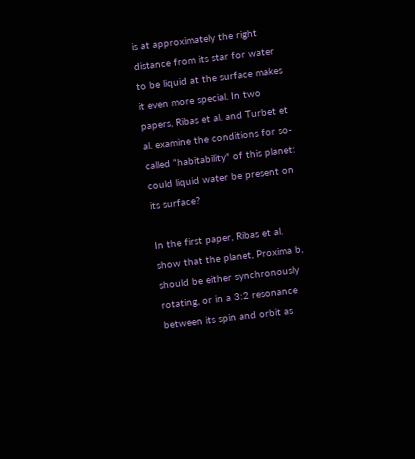is at approximately the right distance from its star for water to be liquid at the surface makes it even more special. In two papers, Ribas et al. and Turbet et al. examine the conditions for so-called “habitability" of this planet: could liquid water be present on its surface?

In the first paper, Ribas et al. show that the planet, Proxima b, should be either synchronously rotating, or in a 3:2 resonance between its spin and orbit as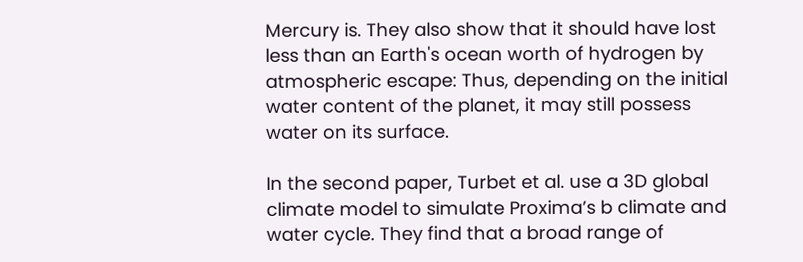Mercury is. They also show that it should have lost less than an Earth's ocean worth of hydrogen by atmospheric escape: Thus, depending on the initial water content of the planet, it may still possess water on its surface.

In the second paper, Turbet et al. use a 3D global climate model to simulate Proxima’s b climate and water cycle. They find that a broad range of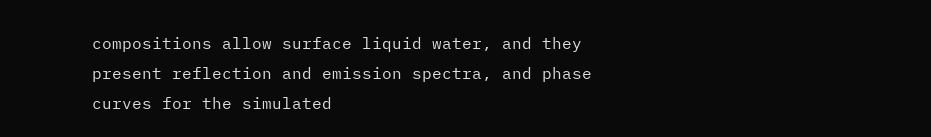compositions allow surface liquid water, and they present reflection and emission spectra, and phase curves for the simulated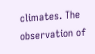climates. The observation of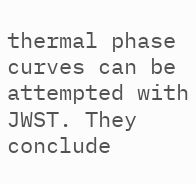thermal phase curves can be attempted with JWST. They conclude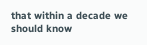that within a decade we should know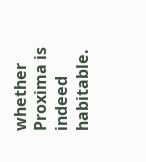whether Proxima is indeed habitable.